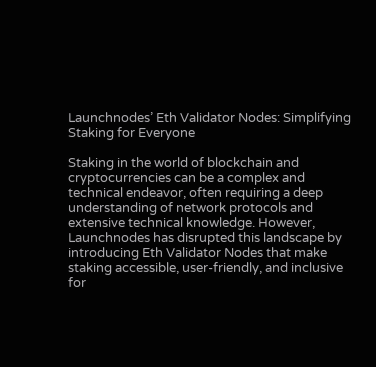Launchnodes’ Eth Validator Nodes: Simplifying Staking for Everyone

Staking in the world of blockchain and cryptocurrencies can be a complex and technical endeavor, often requiring a deep understanding of network protocols and extensive technical knowledge. However, Launchnodes has disrupted this landscape by introducing Eth Validator Nodes that make staking accessible, user-friendly, and inclusive for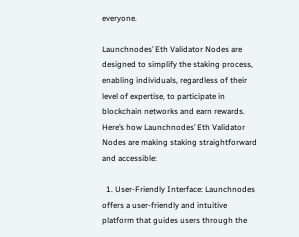everyone.

Launchnodes’ Eth Validator Nodes are designed to simplify the staking process, enabling individuals, regardless of their level of expertise, to participate in blockchain networks and earn rewards. Here’s how Launchnodes’ Eth Validator Nodes are making staking straightforward and accessible:

  1. User-Friendly Interface: Launchnodes offers a user-friendly and intuitive platform that guides users through the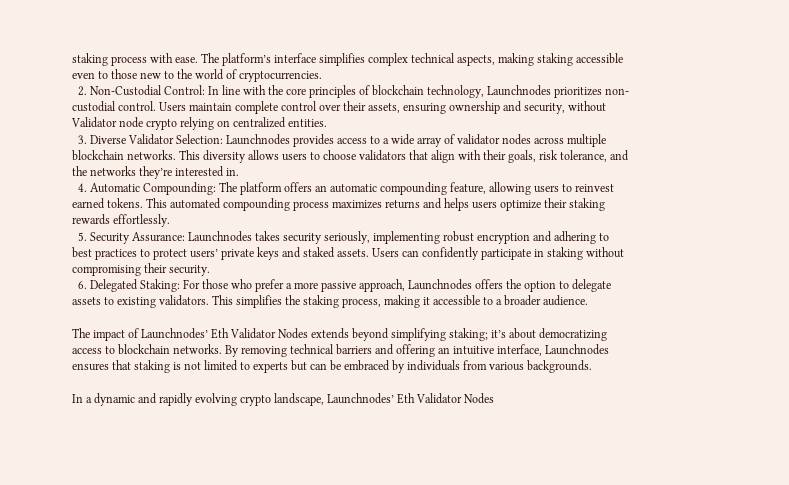staking process with ease. The platform’s interface simplifies complex technical aspects, making staking accessible even to those new to the world of cryptocurrencies.
  2. Non-Custodial Control: In line with the core principles of blockchain technology, Launchnodes prioritizes non-custodial control. Users maintain complete control over their assets, ensuring ownership and security, without Validator node crypto relying on centralized entities.
  3. Diverse Validator Selection: Launchnodes provides access to a wide array of validator nodes across multiple blockchain networks. This diversity allows users to choose validators that align with their goals, risk tolerance, and the networks they’re interested in.
  4. Automatic Compounding: The platform offers an automatic compounding feature, allowing users to reinvest earned tokens. This automated compounding process maximizes returns and helps users optimize their staking rewards effortlessly.
  5. Security Assurance: Launchnodes takes security seriously, implementing robust encryption and adhering to best practices to protect users’ private keys and staked assets. Users can confidently participate in staking without compromising their security.
  6. Delegated Staking: For those who prefer a more passive approach, Launchnodes offers the option to delegate assets to existing validators. This simplifies the staking process, making it accessible to a broader audience.

The impact of Launchnodes’ Eth Validator Nodes extends beyond simplifying staking; it’s about democratizing access to blockchain networks. By removing technical barriers and offering an intuitive interface, Launchnodes ensures that staking is not limited to experts but can be embraced by individuals from various backgrounds.

In a dynamic and rapidly evolving crypto landscape, Launchnodes’ Eth Validator Nodes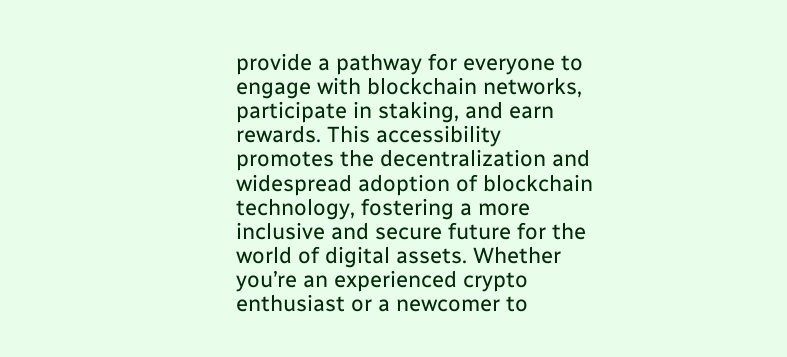provide a pathway for everyone to engage with blockchain networks, participate in staking, and earn rewards. This accessibility promotes the decentralization and widespread adoption of blockchain technology, fostering a more inclusive and secure future for the world of digital assets. Whether you’re an experienced crypto enthusiast or a newcomer to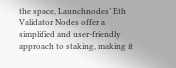the space, Launchnodes’ Eth Validator Nodes offer a simplified and user-friendly approach to staking, making it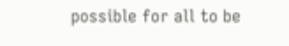possible for all to be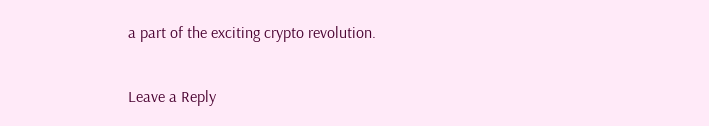a part of the exciting crypto revolution.

Leave a Reply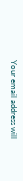Your email address will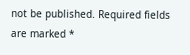not be published. Required fields are marked *